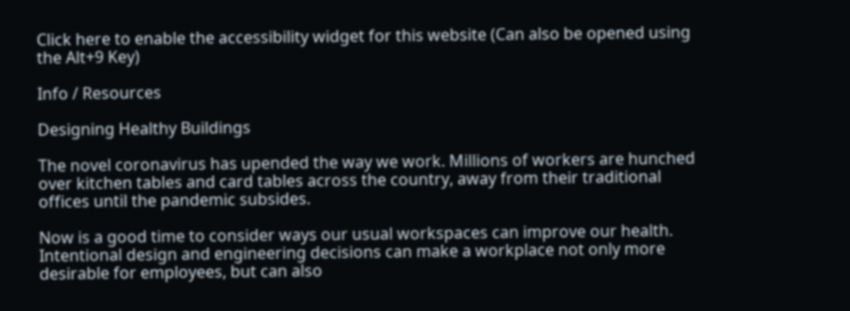Click here to enable the accessibility widget for this website (Can also be opened using the Alt+9 Key)

Info / Resources

Designing Healthy Buildings

The novel coronavirus has upended the way we work. Millions of workers are hunched over kitchen tables and card tables across the country, away from their traditional offices until the pandemic subsides.

Now is a good time to consider ways our usual workspaces can improve our health. Intentional design and engineering decisions can make a workplace not only more desirable for employees, but can also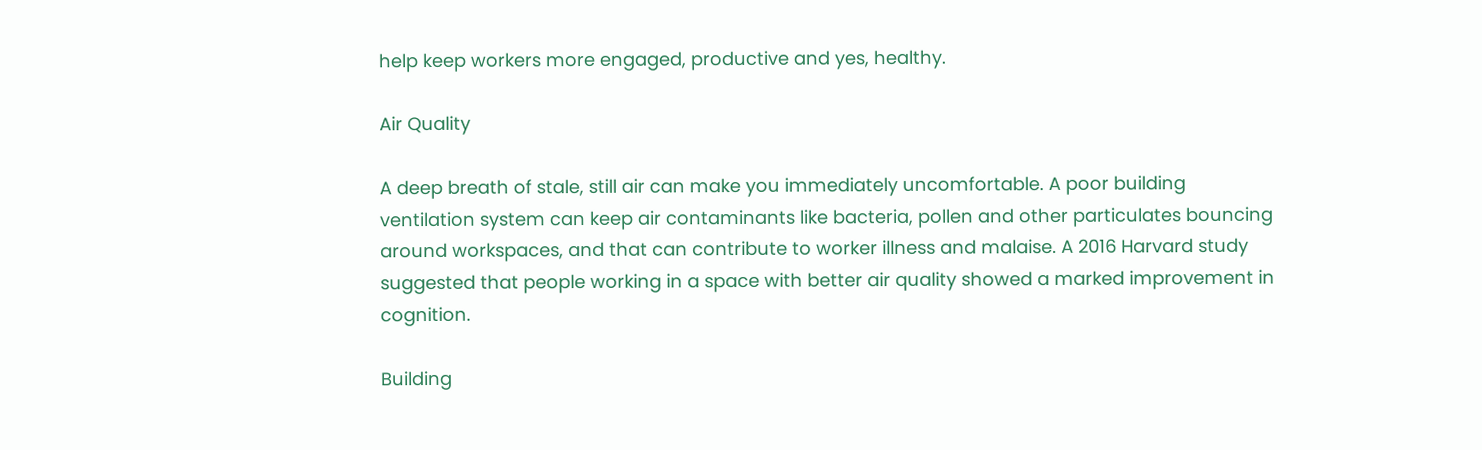help keep workers more engaged, productive and yes, healthy.

Air Quality

A deep breath of stale, still air can make you immediately uncomfortable. A poor building ventilation system can keep air contaminants like bacteria, pollen and other particulates bouncing around workspaces, and that can contribute to worker illness and malaise. A 2016 Harvard study suggested that people working in a space with better air quality showed a marked improvement in cognition.

Building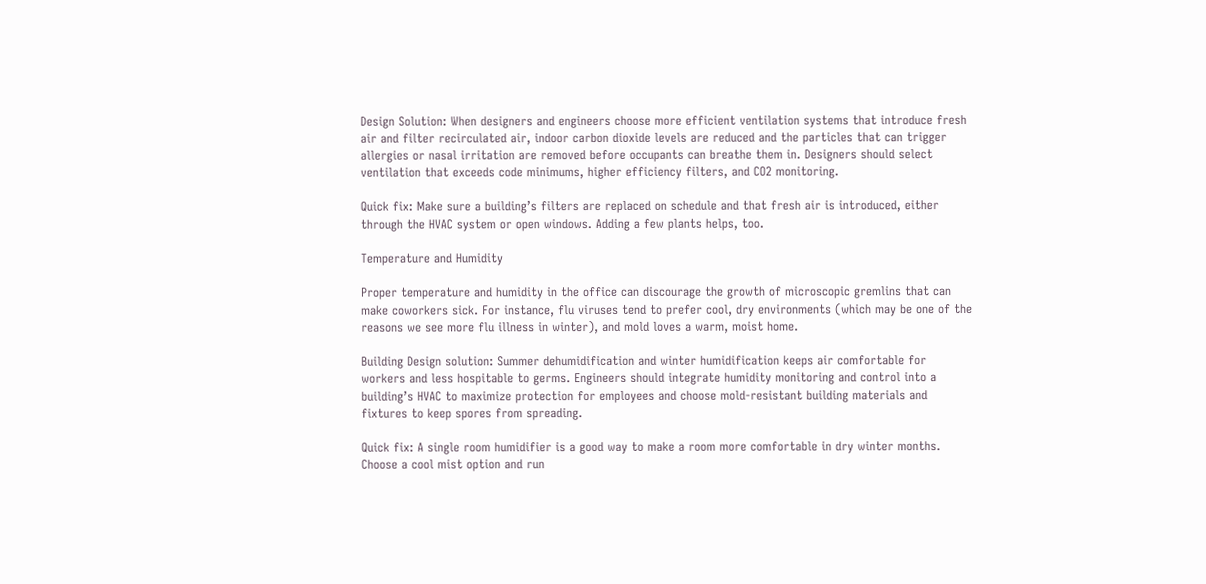Design Solution: When designers and engineers choose more efficient ventilation systems that introduce fresh air and filter recirculated air, indoor carbon dioxide levels are reduced and the particles that can trigger allergies or nasal irritation are removed before occupants can breathe them in. Designers should select ventilation that exceeds code minimums, higher efficiency filters, and CO2 monitoring.

Quick fix: Make sure a building’s filters are replaced on schedule and that fresh air is introduced, either through the HVAC system or open windows. Adding a few plants helps, too.

Temperature and Humidity

Proper temperature and humidity in the office can discourage the growth of microscopic gremlins that can make coworkers sick. For instance, flu viruses tend to prefer cool, dry environments (which may be one of the reasons we see more flu illness in winter), and mold loves a warm, moist home.

Building Design solution: Summer dehumidification and winter humidification keeps air comfortable for workers and less hospitable to germs. Engineers should integrate humidity monitoring and control into a building’s HVAC to maximize protection for employees and choose mold-resistant building materials and fixtures to keep spores from spreading.

Quick fix: A single room humidifier is a good way to make a room more comfortable in dry winter months. Choose a cool mist option and run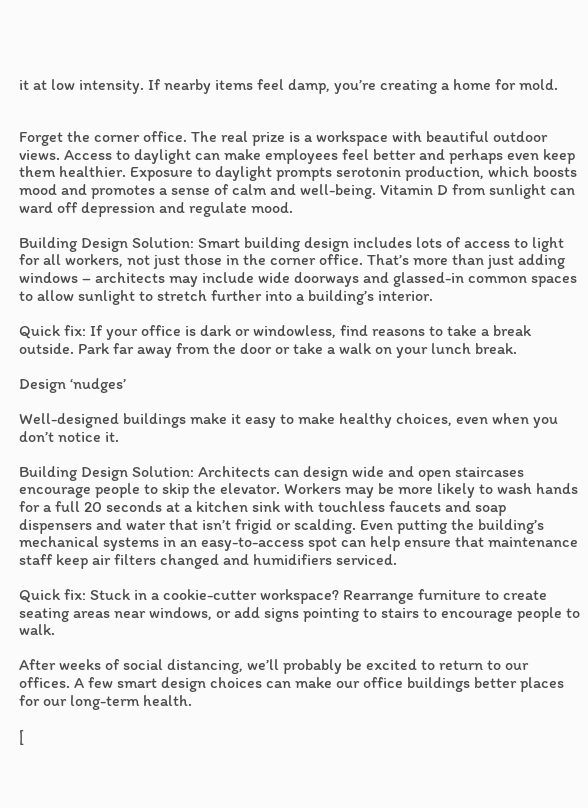it at low intensity. If nearby items feel damp, you’re creating a home for mold.


Forget the corner office. The real prize is a workspace with beautiful outdoor views. Access to daylight can make employees feel better and perhaps even keep them healthier. Exposure to daylight prompts serotonin production, which boosts mood and promotes a sense of calm and well-being. Vitamin D from sunlight can ward off depression and regulate mood.

Building Design Solution: Smart building design includes lots of access to light for all workers, not just those in the corner office. That’s more than just adding windows – architects may include wide doorways and glassed-in common spaces to allow sunlight to stretch further into a building’s interior.

Quick fix: If your office is dark or windowless, find reasons to take a break outside. Park far away from the door or take a walk on your lunch break.

Design ‘nudges’

Well-designed buildings make it easy to make healthy choices, even when you don’t notice it.

Building Design Solution: Architects can design wide and open staircases encourage people to skip the elevator. Workers may be more likely to wash hands for a full 20 seconds at a kitchen sink with touchless faucets and soap dispensers and water that isn’t frigid or scalding. Even putting the building’s mechanical systems in an easy-to-access spot can help ensure that maintenance staff keep air filters changed and humidifiers serviced.

Quick fix: Stuck in a cookie-cutter workspace? Rearrange furniture to create seating areas near windows, or add signs pointing to stairs to encourage people to walk.

After weeks of social distancing, we’ll probably be excited to return to our offices. A few smart design choices can make our office buildings better places for our long-term health.

[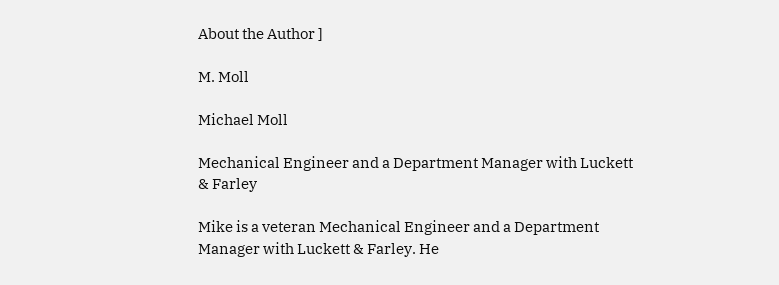About the Author ]

M. Moll

Michael Moll

Mechanical Engineer and a Department Manager with Luckett & Farley

Mike is a veteran Mechanical Engineer and a Department Manager with Luckett & Farley. He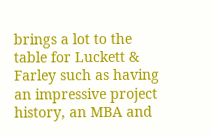brings a lot to the table for Luckett & Farley such as having an impressive project history, an MBA and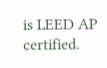is LEED AP certified.